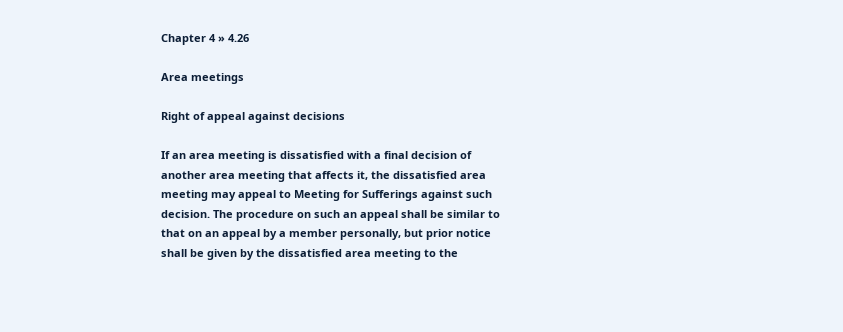Chapter 4 » 4.26

Area meetings

Right of appeal against decisions

If an area meeting is dissatisfied with a final decision of another area meeting that affects it, the dissatisfied area meeting may appeal to Meeting for Sufferings against such decision. The procedure on such an appeal shall be similar to that on an appeal by a member personally, but prior notice shall be given by the dissatisfied area meeting to the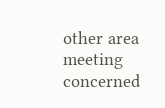other area meeting concerned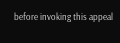before invoking this appeal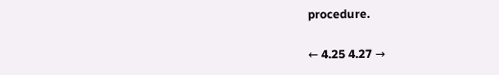procedure.

← 4.25 4.27 →